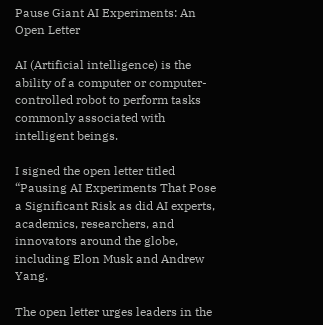Pause Giant AI Experiments: An Open Letter

AI (Artificial intelligence) is the ability of a computer or computer-controlled robot to perform tasks commonly associated with intelligent beings.

I signed the open letter titled “Pausing AI Experiments That Pose a Significant Risk as did AI experts, academics, researchers, and innovators around the globe, including Elon Musk and Andrew Yang.

The open letter urges leaders in the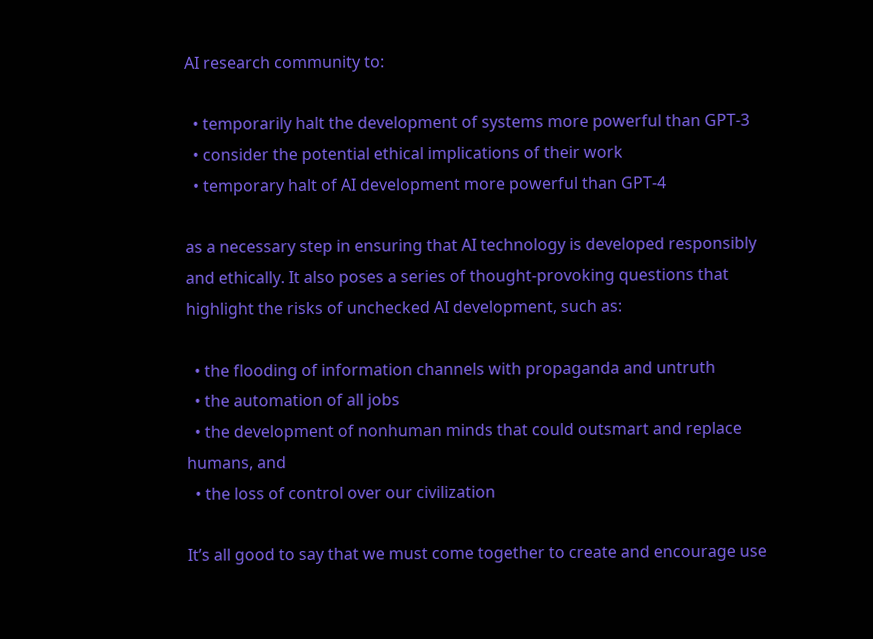AI research community to:

  • temporarily halt the development of systems more powerful than GPT-3
  • consider the potential ethical implications of their work
  • temporary halt of AI development more powerful than GPT-4

as a necessary step in ensuring that AI technology is developed responsibly and ethically. It also poses a series of thought-provoking questions that highlight the risks of unchecked AI development, such as:

  • the flooding of information channels with propaganda and untruth
  • the automation of all jobs
  • the development of nonhuman minds that could outsmart and replace humans, and
  • the loss of control over our civilization

It’s all good to say that we must come together to create and encourage use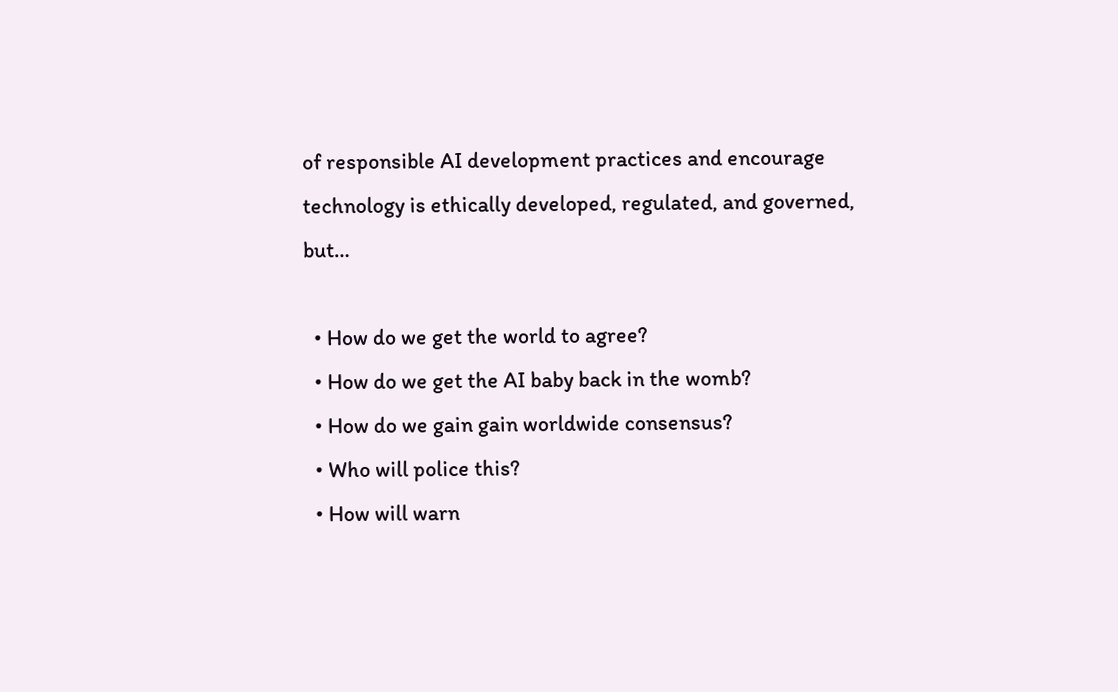of responsible AI development practices and encourage technology is ethically developed, regulated, and governed, but…

  • How do we get the world to agree?
  • How do we get the AI baby back in the womb?
  • How do we gain gain worldwide consensus?
  • Who will police this?
  • How will warn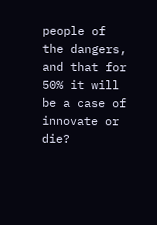people of the dangers, and that for 50% it will be a case of innovate or die?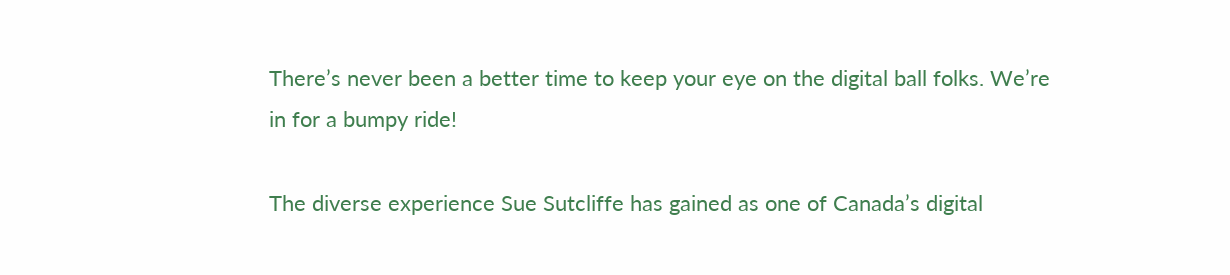There’s never been a better time to keep your eye on the digital ball folks. We’re in for a bumpy ride!

The diverse experience Sue Sutcliffe has gained as one of Canada’s digital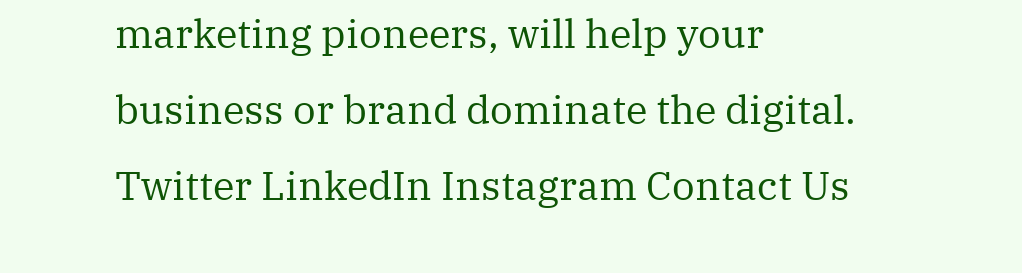marketing pioneers, will help your business or brand dominate the digital.
Twitter LinkedIn Instagram Contact Us